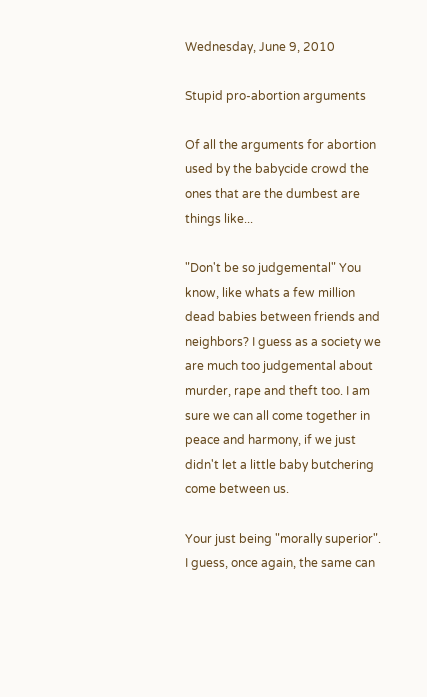Wednesday, June 9, 2010

Stupid pro-abortion arguments

Of all the arguments for abortion used by the babycide crowd the ones that are the dumbest are things like...

"Don't be so judgemental" You know, like whats a few million dead babies between friends and neighbors? I guess as a society we are much too judgemental about murder, rape and theft too. I am sure we can all come together in peace and harmony, if we just didn't let a little baby butchering come between us.

Your just being "morally superior". I guess, once again, the same can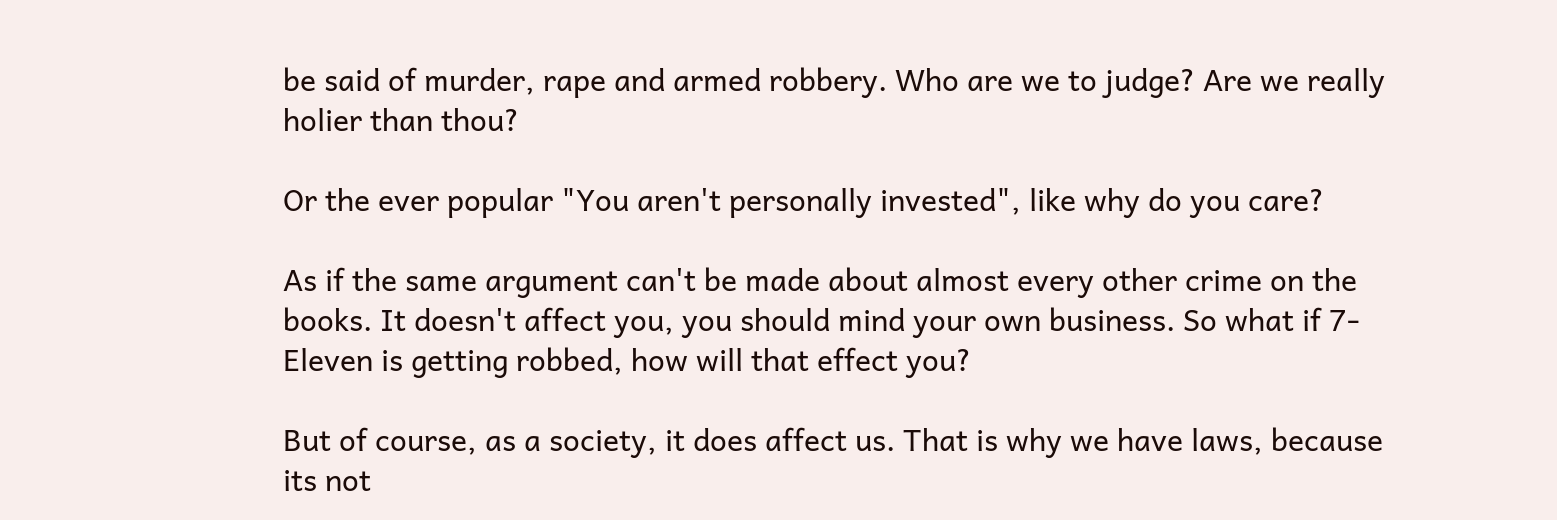be said of murder, rape and armed robbery. Who are we to judge? Are we really holier than thou?

Or the ever popular "You aren't personally invested", like why do you care?

As if the same argument can't be made about almost every other crime on the books. It doesn't affect you, you should mind your own business. So what if 7-Eleven is getting robbed, how will that effect you?

But of course, as a society, it does affect us. That is why we have laws, because its not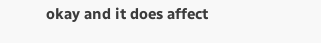okay and it does affect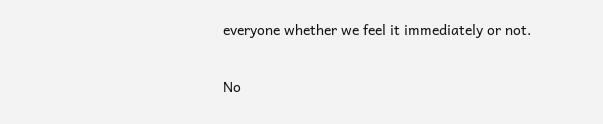everyone whether we feel it immediately or not.

No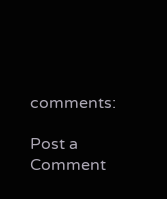comments:

Post a Comment